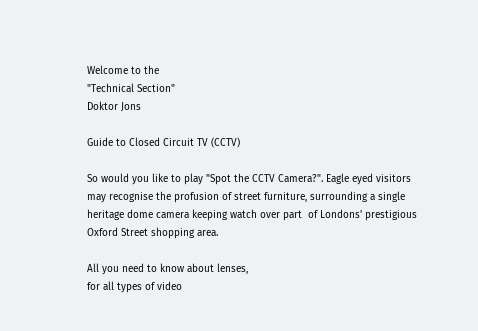Welcome to the
"Technical Section"
Doktor Jons

Guide to Closed Circuit TV (CCTV)

So would you like to play "Spot the CCTV Camera?". Eagle eyed visitors may recognise the profusion of street furniture, surrounding a single heritage dome camera keeping watch over part  of Londons' prestigious Oxford Street shopping area.

All you need to know about lenses,
for all types of video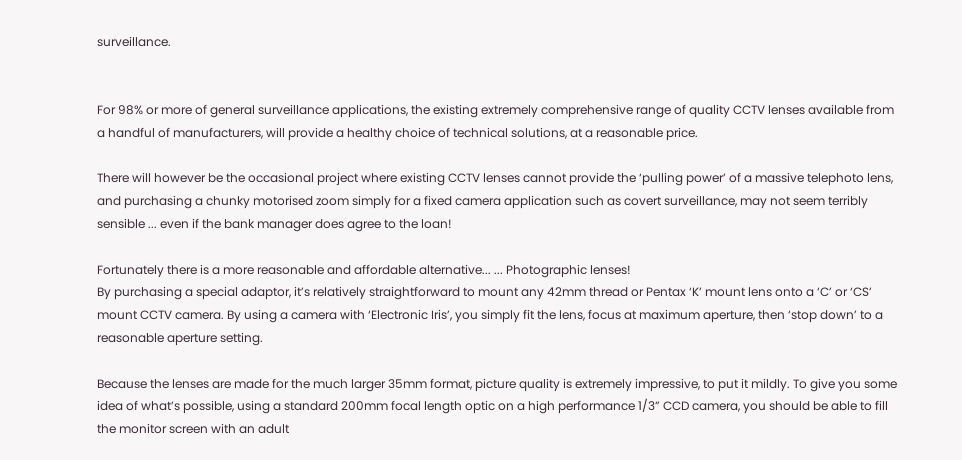surveillance.


For 98% or more of general surveillance applications, the existing extremely comprehensive range of quality CCTV lenses available from a handful of manufacturers, will provide a healthy choice of technical solutions, at a reasonable price.

There will however be the occasional project where existing CCTV lenses cannot provide the ‘pulling power’ of a massive telephoto lens, and purchasing a chunky motorised zoom simply for a fixed camera application such as covert surveillance, may not seem terribly sensible ... even if the bank manager does agree to the loan!

Fortunately there is a more reasonable and affordable alternative... ... Photographic lenses!
By purchasing a special adaptor, it’s relatively straightforward to mount any 42mm thread or Pentax ‘K’ mount lens onto a ‘C’ or ‘CS’ mount CCTV camera. By using a camera with ‘Electronic Iris’, you simply fit the lens, focus at maximum aperture, then ‘stop down’ to a reasonable aperture setting.

Because the lenses are made for the much larger 35mm format, picture quality is extremely impressive, to put it mildly. To give you some idea of what’s possible, using a standard 200mm focal length optic on a high performance 1/3” CCD camera, you should be able to fill the monitor screen with an adult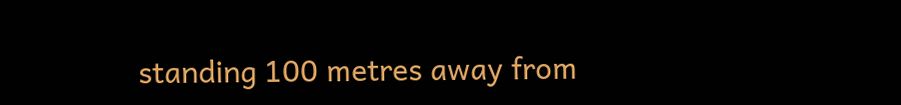standing 100 metres away from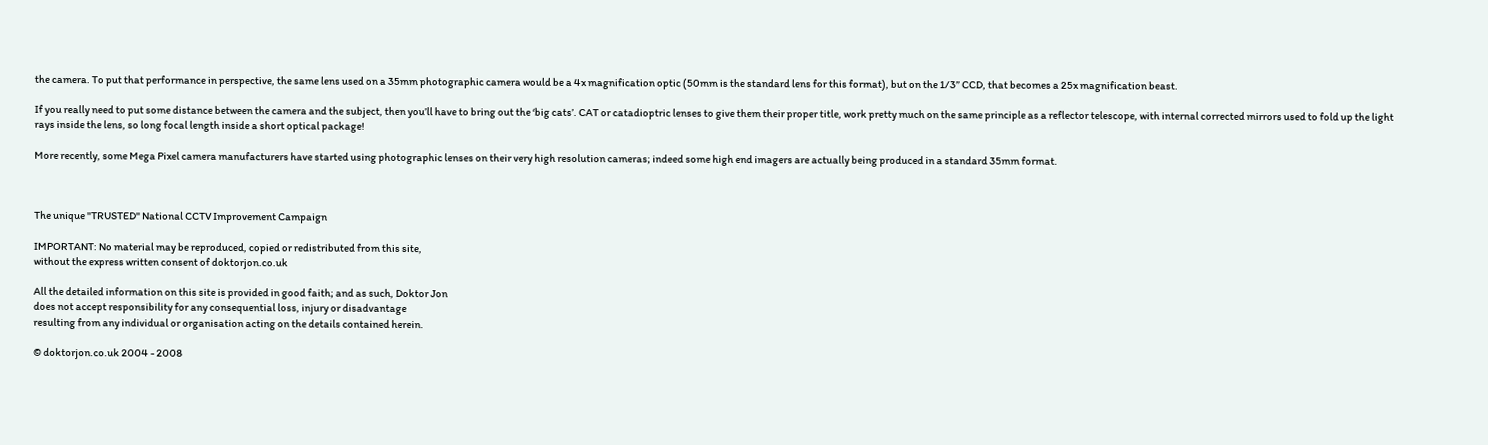the camera. To put that performance in perspective, the same lens used on a 35mm photographic camera would be a 4x magnification optic (50mm is the standard lens for this format), but on the 1/3” CCD, that becomes a 25x magnification beast.

If you really need to put some distance between the camera and the subject, then you’ll have to bring out the ‘big cats’. CAT or catadioptric lenses to give them their proper title, work pretty much on the same principle as a reflector telescope, with internal corrected mirrors used to fold up the light rays inside the lens, so long focal length inside a short optical package!

More recently, some Mega Pixel camera manufacturers have started using photographic lenses on their very high resolution cameras; indeed some high end imagers are actually being produced in a standard 35mm format.



The unique "TRUSTED" National CCTV Improvement Campaign

IMPORTANT: No material may be reproduced, copied or redistributed from this site,
without the express written consent of doktorjon.co.uk

All the detailed information on this site is provided in good faith; and as such, Doktor Jon
does not accept responsibility for any consequential loss, injury or disadvantage
resulting from any individual or organisation acting on the details contained herein.

© doktorjon.co.uk 2004 - 2008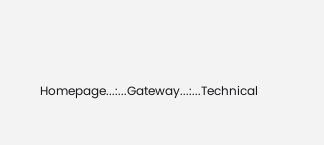Homepage...:...Gateway...:...Technical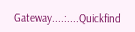Gateway....:....Quickfind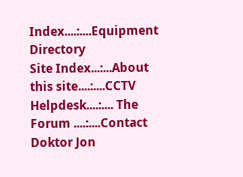Index....:....Equipment Directory
Site Index...:...About this site....:....CCTV Helpdesk....:.... The Forum ....:....Contact Doktor Jon